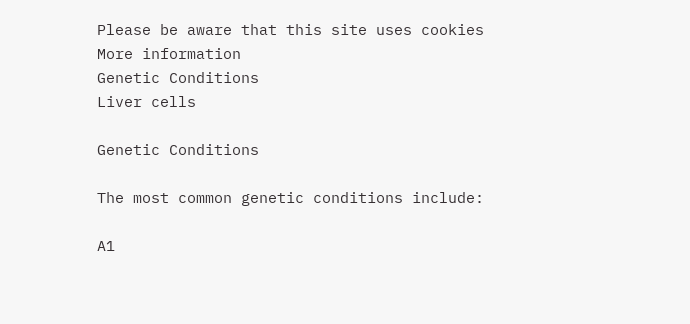Please be aware that this site uses cookies
More information
Genetic Conditions
Liver cells

Genetic Conditions

The most common genetic conditions include:

A1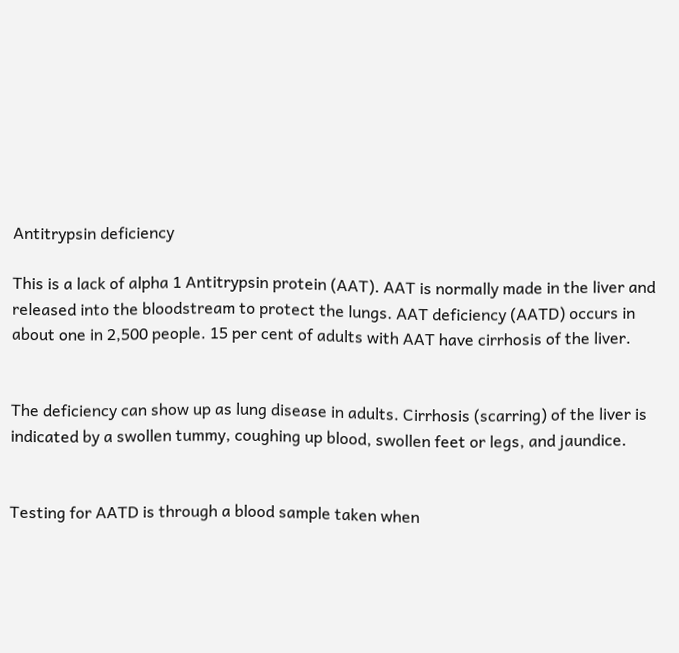Antitrypsin deficiency

This is a lack of alpha 1 Antitrypsin protein (AAT). AAT is normally made in the liver and released into the bloodstream to protect the lungs. AAT deficiency (AATD) occurs in about one in 2,500 people. 15 per cent of adults with AAT have cirrhosis of the liver.


The deficiency can show up as lung disease in adults. Cirrhosis (scarring) of the liver is indicated by a swollen tummy, coughing up blood, swollen feet or legs, and jaundice.


Testing for AATD is through a blood sample taken when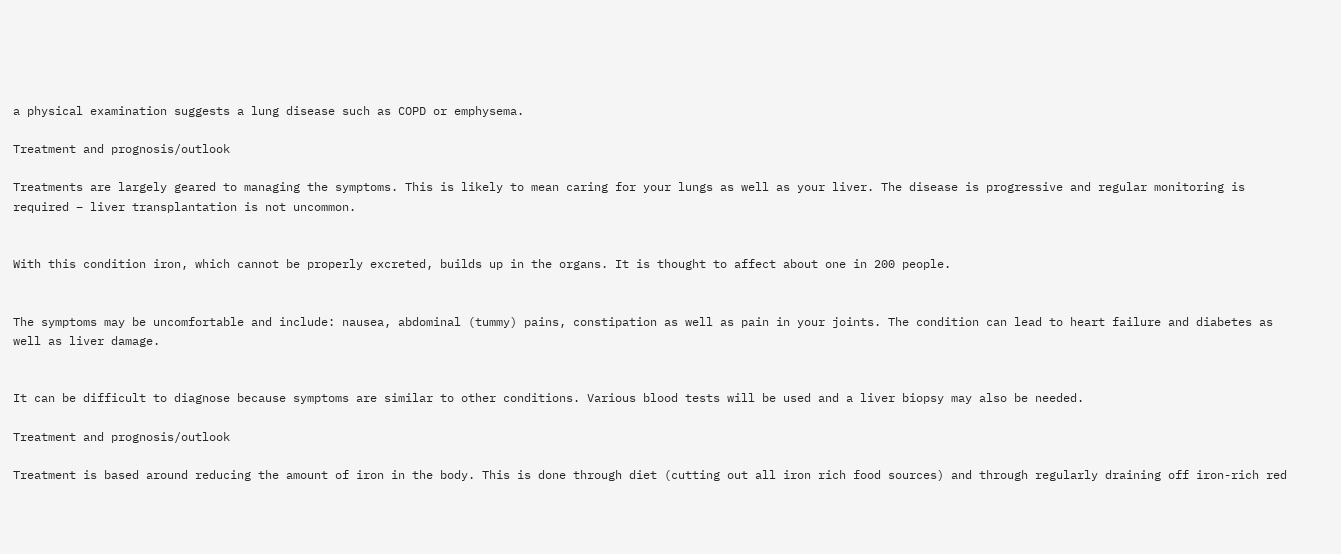a physical examination suggests a lung disease such as COPD or emphysema.

Treatment and prognosis/outlook

Treatments are largely geared to managing the symptoms. This is likely to mean caring for your lungs as well as your liver. The disease is progressive and regular monitoring is required – liver transplantation is not uncommon.


With this condition iron, which cannot be properly excreted, builds up in the organs. It is thought to affect about one in 200 people.


The symptoms may be uncomfortable and include: nausea, abdominal (tummy) pains, constipation as well as pain in your joints. The condition can lead to heart failure and diabetes as well as liver damage.


It can be difficult to diagnose because symptoms are similar to other conditions. Various blood tests will be used and a liver biopsy may also be needed.

Treatment and prognosis/outlook

Treatment is based around reducing the amount of iron in the body. This is done through diet (cutting out all iron rich food sources) and through regularly draining off iron-rich red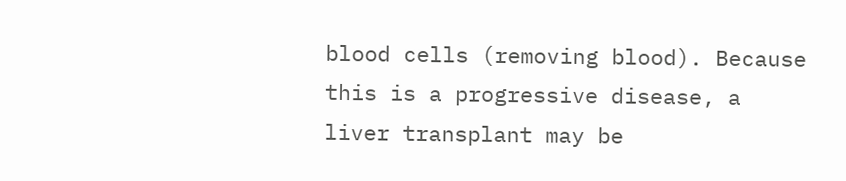blood cells (removing blood). Because this is a progressive disease, a liver transplant may be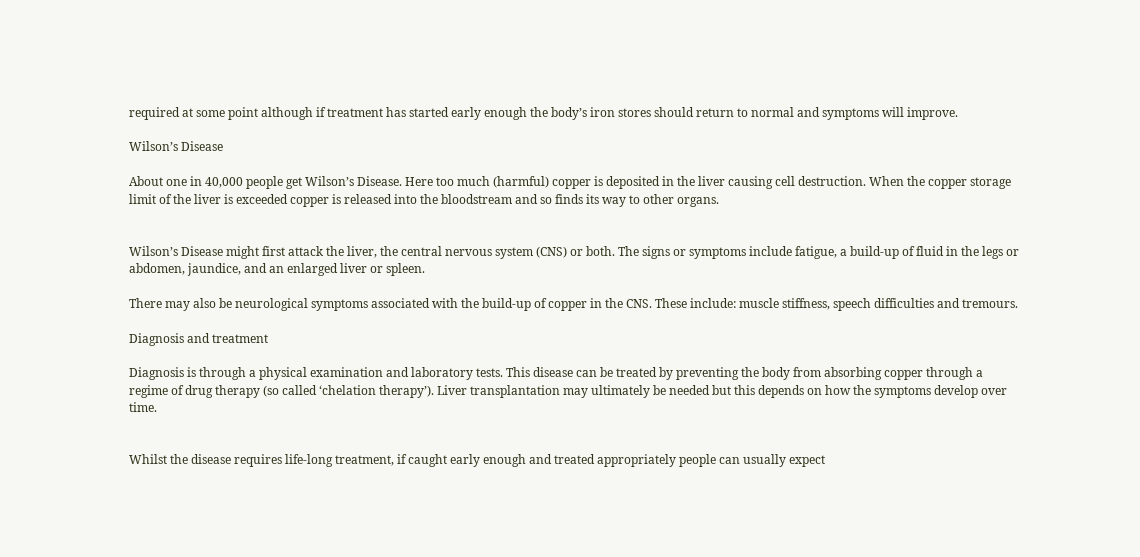required at some point although if treatment has started early enough the body’s iron stores should return to normal and symptoms will improve.

Wilson’s Disease

About one in 40,000 people get Wilson’s Disease. Here too much (harmful) copper is deposited in the liver causing cell destruction. When the copper storage limit of the liver is exceeded copper is released into the bloodstream and so finds its way to other organs.


Wilson’s Disease might first attack the liver, the central nervous system (CNS) or both. The signs or symptoms include fatigue, a build-up of fluid in the legs or abdomen, jaundice, and an enlarged liver or spleen.

There may also be neurological symptoms associated with the build-up of copper in the CNS. These include: muscle stiffness, speech difficulties and tremours.

Diagnosis and treatment

Diagnosis is through a physical examination and laboratory tests. This disease can be treated by preventing the body from absorbing copper through a regime of drug therapy (so called ‘chelation therapy’). Liver transplantation may ultimately be needed but this depends on how the symptoms develop over time.


Whilst the disease requires life-long treatment, if caught early enough and treated appropriately people can usually expect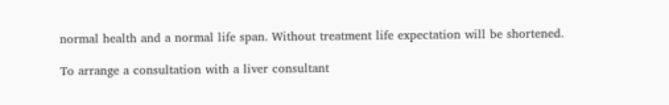normal health and a normal life span. Without treatment life expectation will be shortened.

To arrange a consultation with a liver consultant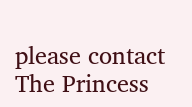please contact The Princess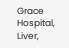Grace Hospital, Liver,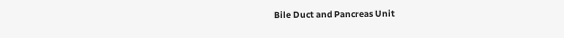Bile Duct and Pancreas Unit